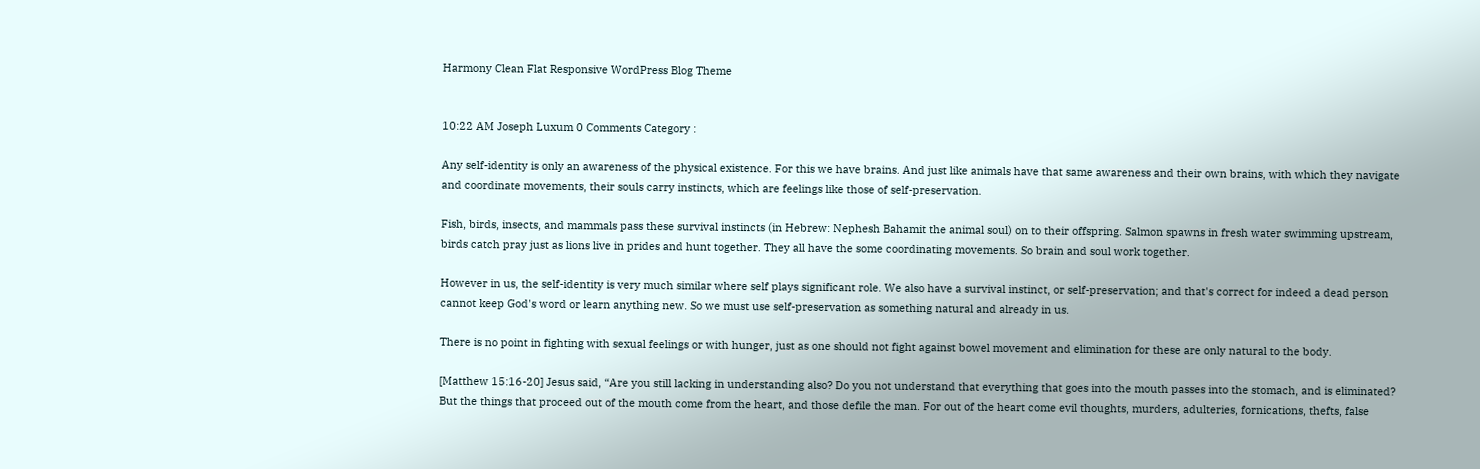Harmony Clean Flat Responsive WordPress Blog Theme


10:22 AM Joseph Luxum 0 Comments Category :

Any self-identity is only an awareness of the physical existence. For this we have brains. And just like animals have that same awareness and their own brains, with which they navigate and coordinate movements, their souls carry instincts, which are feelings like those of self-preservation.

Fish, birds, insects, and mammals pass these survival instincts (in Hebrew: Nephesh Bahamit the animal soul) on to their offspring. Salmon spawns in fresh water swimming upstream, birds catch pray just as lions live in prides and hunt together. They all have the some coordinating movements. So brain and soul work together.

However in us, the self-identity is very much similar where self plays significant role. We also have a survival instinct, or self-preservation; and that's correct for indeed a dead person cannot keep God's word or learn anything new. So we must use self-preservation as something natural and already in us.

There is no point in fighting with sexual feelings or with hunger, just as one should not fight against bowel movement and elimination for these are only natural to the body.

[Matthew 15:16-20] Jesus said, “Are you still lacking in understanding also? Do you not understand that everything that goes into the mouth passes into the stomach, and is eliminated? But the things that proceed out of the mouth come from the heart, and those defile the man. For out of the heart come evil thoughts, murders, adulteries, fornications, thefts, false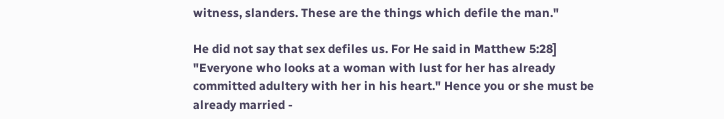witness, slanders. These are the things which defile the man."

He did not say that sex defiles us. For He said in Matthew 5:28] "Everyone who looks at a woman with lust for her has already committed adultery with her in his heart." Hence you or she must be already married -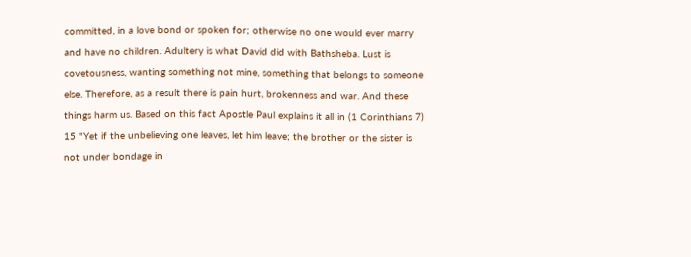committed, in a love bond or spoken for; otherwise no one would ever marry and have no children. Adultery is what David did with Bathsheba. Lust is covetousness, wanting something not mine, something that belongs to someone else. Therefore, as a result there is pain hurt, brokenness and war. And these things harm us. Based on this fact Apostle Paul explains it all in (1 Corinthians 7) 15 "Yet if the unbelieving one leaves, let him leave; the brother or the sister is not under bondage in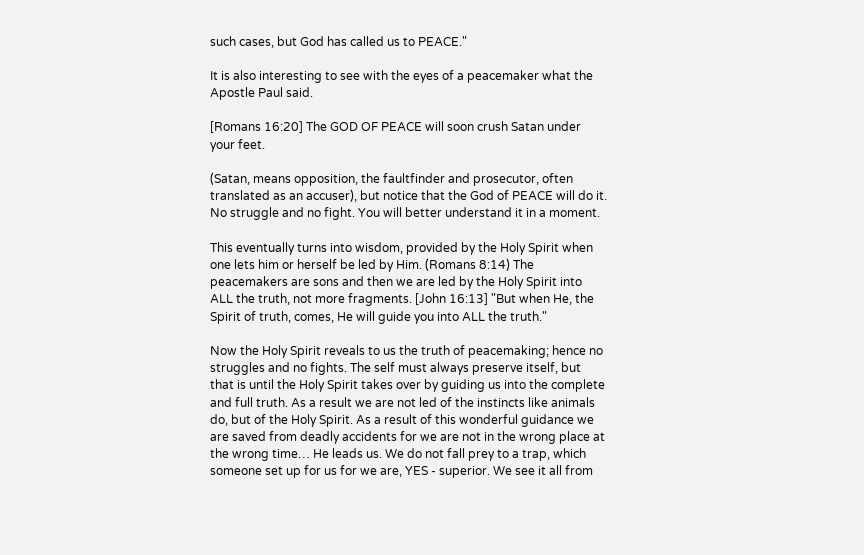such cases, but God has called us to PEACE."

It is also interesting to see with the eyes of a peacemaker what the Apostle Paul said.

[Romans 16:20] The GOD OF PEACE will soon crush Satan under your feet.

(Satan, means opposition, the faultfinder and prosecutor, often translated as an accuser), but notice that the God of PEACE will do it. No struggle and no fight. You will better understand it in a moment.

This eventually turns into wisdom, provided by the Holy Spirit when one lets him or herself be led by Him. (Romans 8:14) The peacemakers are sons and then we are led by the Holy Spirit into ALL the truth, not more fragments. [John 16:13] "But when He, the Spirit of truth, comes, He will guide you into ALL the truth."

Now the Holy Spirit reveals to us the truth of peacemaking; hence no struggles and no fights. The self must always preserve itself, but that is until the Holy Spirit takes over by guiding us into the complete and full truth. As a result we are not led of the instincts like animals do, but of the Holy Spirit. As a result of this wonderful guidance we are saved from deadly accidents for we are not in the wrong place at the wrong time… He leads us. We do not fall prey to a trap, which someone set up for us for we are, YES - superior. We see it all from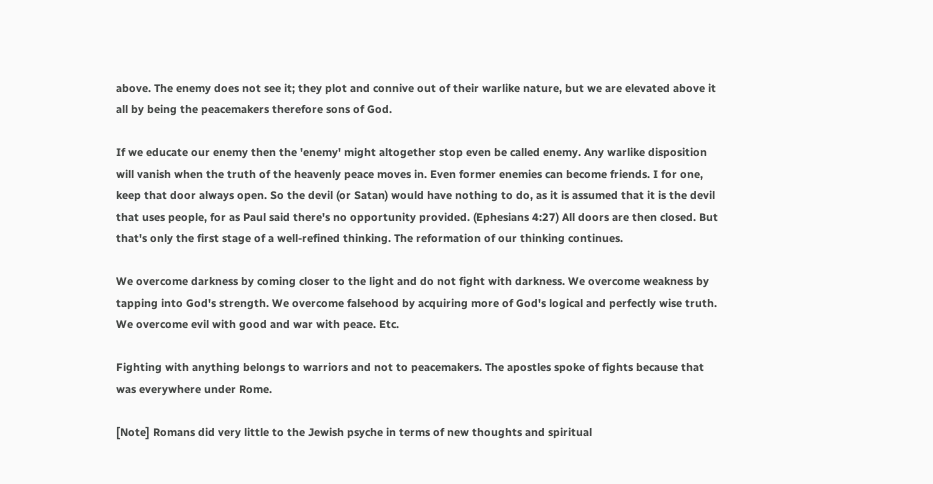above. The enemy does not see it; they plot and connive out of their warlike nature, but we are elevated above it all by being the peacemakers therefore sons of God.

If we educate our enemy then the 'enemy' might altogether stop even be called enemy. Any warlike disposition will vanish when the truth of the heavenly peace moves in. Even former enemies can become friends. I for one, keep that door always open. So the devil (or Satan) would have nothing to do, as it is assumed that it is the devil that uses people, for as Paul said there's no opportunity provided. (Ephesians 4:27) All doors are then closed. But that's only the first stage of a well-refined thinking. The reformation of our thinking continues.

We overcome darkness by coming closer to the light and do not fight with darkness. We overcome weakness by tapping into God's strength. We overcome falsehood by acquiring more of God's logical and perfectly wise truth. We overcome evil with good and war with peace. Etc.

Fighting with anything belongs to warriors and not to peacemakers. The apostles spoke of fights because that was everywhere under Rome.

[Note] Romans did very little to the Jewish psyche in terms of new thoughts and spiritual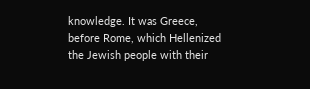knowledge. It was Greece, before Rome, which Hellenized the Jewish people with their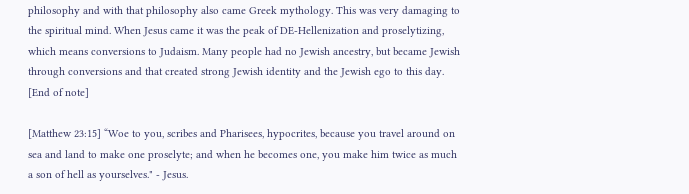philosophy and with that philosophy also came Greek mythology. This was very damaging to the spiritual mind. When Jesus came it was the peak of DE-Hellenization and proselytizing, which means conversions to Judaism. Many people had no Jewish ancestry, but became Jewish through conversions and that created strong Jewish identity and the Jewish ego to this day. [End of note]

[Matthew 23:15] “Woe to you, scribes and Pharisees, hypocrites, because you travel around on sea and land to make one proselyte; and when he becomes one, you make him twice as much a son of hell as yourselves." - Jesus.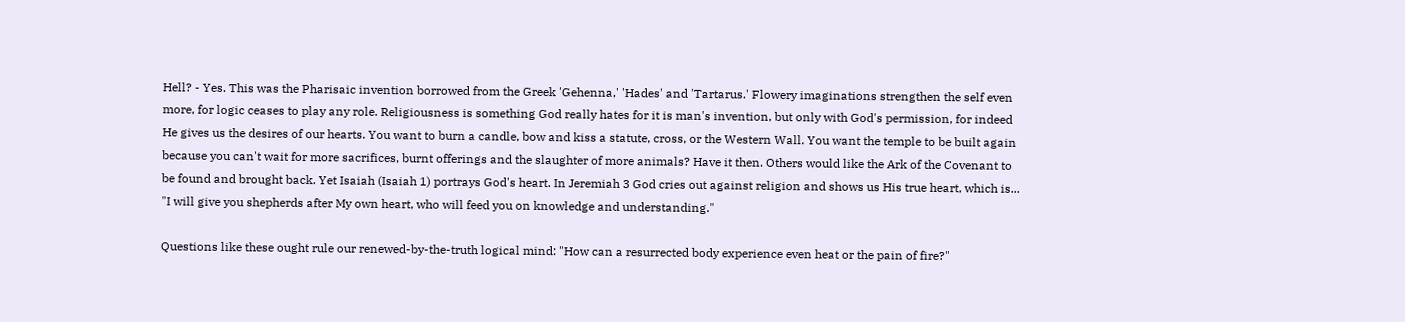Hell? - Yes. This was the Pharisaic invention borrowed from the Greek 'Gehenna,' 'Hades' and 'Tartarus.' Flowery imaginations strengthen the self even more, for logic ceases to play any role. Religiousness is something God really hates for it is man's invention, but only with God's permission, for indeed He gives us the desires of our hearts. You want to burn a candle, bow and kiss a statute, cross, or the Western Wall. You want the temple to be built again because you can't wait for more sacrifices, burnt offerings and the slaughter of more animals? Have it then. Others would like the Ark of the Covenant to be found and brought back. Yet Isaiah (Isaiah 1) portrays God's heart. In Jeremiah 3 God cries out against religion and shows us His true heart, which is... "I will give you shepherds after My own heart, who will feed you on knowledge and understanding."

Questions like these ought rule our renewed-by-the-truth logical mind: "How can a resurrected body experience even heat or the pain of fire?"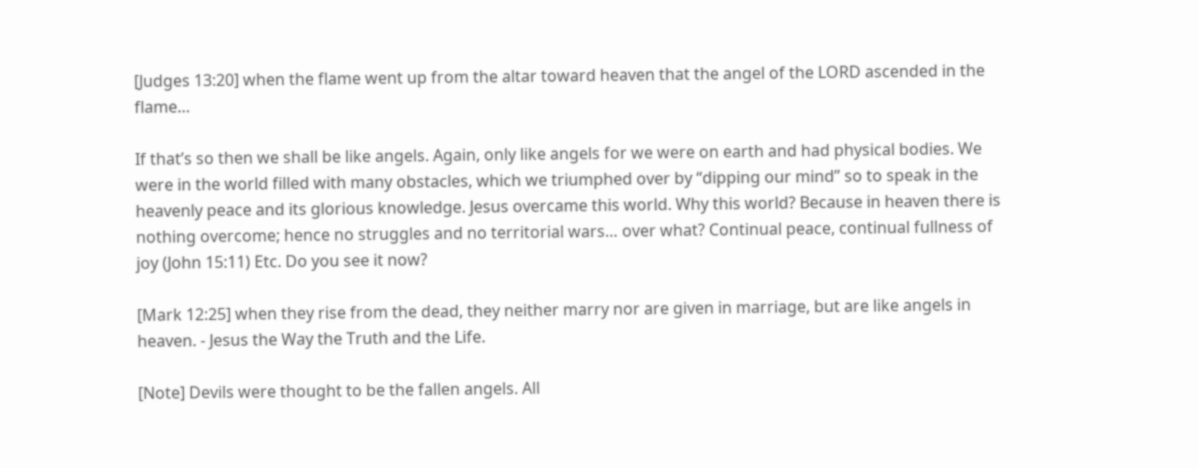[Judges 13:20] when the flame went up from the altar toward heaven that the angel of the LORD ascended in the flame…

If that’s so then we shall be like angels. Again, only like angels for we were on earth and had physical bodies. We were in the world filled with many obstacles, which we triumphed over by “dipping our mind” so to speak in the heavenly peace and its glorious knowledge. Jesus overcame this world. Why this world? Because in heaven there is nothing overcome; hence no struggles and no territorial wars… over what? Continual peace, continual fullness of joy (John 15:11) Etc. Do you see it now?

[Mark 12:25] when they rise from the dead, they neither marry nor are given in marriage, but are like angels in heaven. - Jesus the Way the Truth and the Life.

[Note] Devils were thought to be the fallen angels. All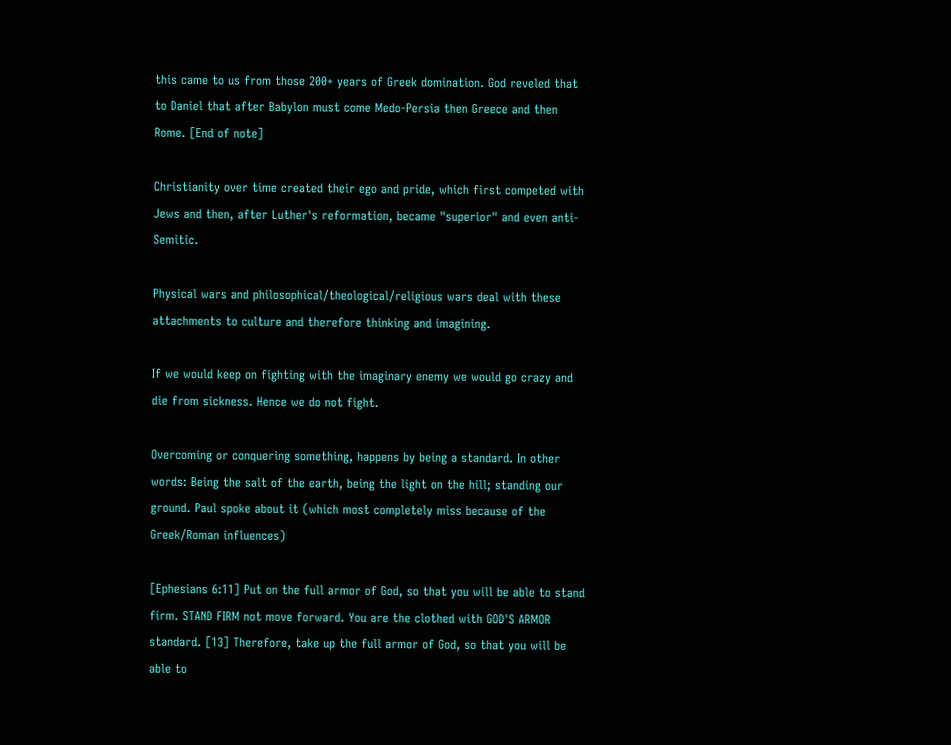this came to us from those 200+ years of Greek domination. God reveled that to Daniel that after Babylon must come Medo-Persia then Greece and then Rome. [End of note]

Christianity over time created their ego and pride, which first competed with Jews and then, after Luther's reformation, became "superior" and even anti-Semitic.

Physical wars and philosophical/theological/religious wars deal with these attachments to culture and therefore thinking and imagining.

If we would keep on fighting with the imaginary enemy we would go crazy and die from sickness. Hence we do not fight.

Overcoming or conquering something, happens by being a standard. In other words: Being the salt of the earth, being the light on the hill; standing our ground. Paul spoke about it (which most completely miss because of the Greek/Roman influences)

[Ephesians 6:11] Put on the full armor of God, so that you will be able to stand firm. STAND FIRM not move forward. You are the clothed with GOD'S ARMOR standard. [13] Therefore, take up the full armor of God, so that you will be able to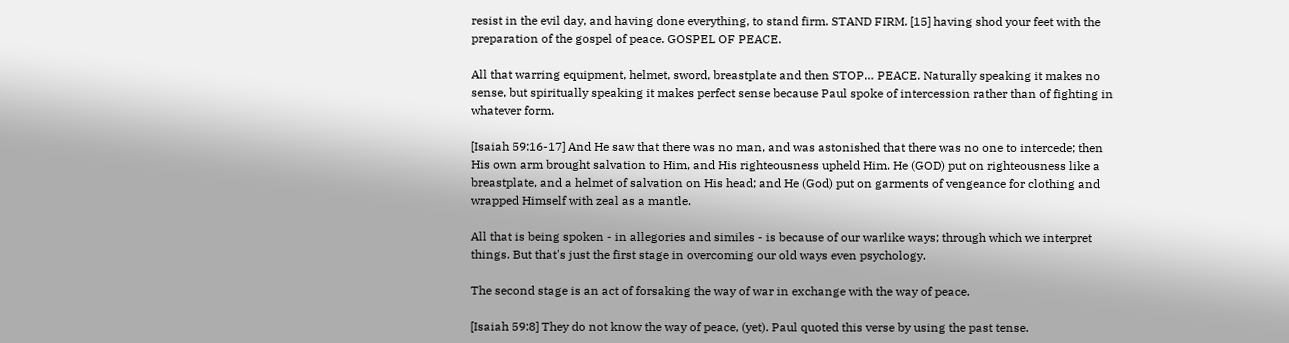resist in the evil day, and having done everything, to stand firm. STAND FIRM. [15] having shod your feet with the preparation of the gospel of peace. GOSPEL OF PEACE.

All that warring equipment, helmet, sword, breastplate and then STOP… PEACE. Naturally speaking it makes no sense, but spiritually speaking it makes perfect sense because Paul spoke of intercession rather than of fighting in whatever form.

[Isaiah 59:16-17] And He saw that there was no man, and was astonished that there was no one to intercede; then His own arm brought salvation to Him, and His righteousness upheld Him. He (GOD) put on righteousness like a breastplate, and a helmet of salvation on His head; and He (God) put on garments of vengeance for clothing and wrapped Himself with zeal as a mantle.

All that is being spoken - in allegories and similes - is because of our warlike ways; through which we interpret things. But that's just the first stage in overcoming our old ways even psychology.

The second stage is an act of forsaking the way of war in exchange with the way of peace.

[Isaiah 59:8] They do not know the way of peace, (yet). Paul quoted this verse by using the past tense.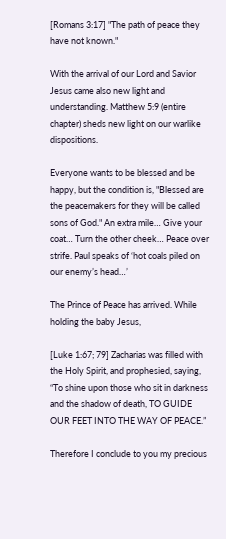[Romans 3:17] "The path of peace they have not known."

With the arrival of our Lord and Savior Jesus came also new light and understanding. Matthew 5:9 (entire chapter) sheds new light on our warlike dispositions.

Everyone wants to be blessed and be happy, but the condition is, "Blessed are the peacemakers for they will be called sons of God." An extra mile… Give your coat… Turn the other cheek… Peace over strife. Paul speaks of ‘hot coals piled on our enemy’s head…’

The Prince of Peace has arrived. While holding the baby Jesus,

[Luke 1:67; 79] Zacharias was filled with the Holy Spirit, and prophesied, saying, “To shine upon those who sit in darkness and the shadow of death, TO GUIDE OUR FEET INTO THE WAY OF PEACE.”

Therefore I conclude to you my precious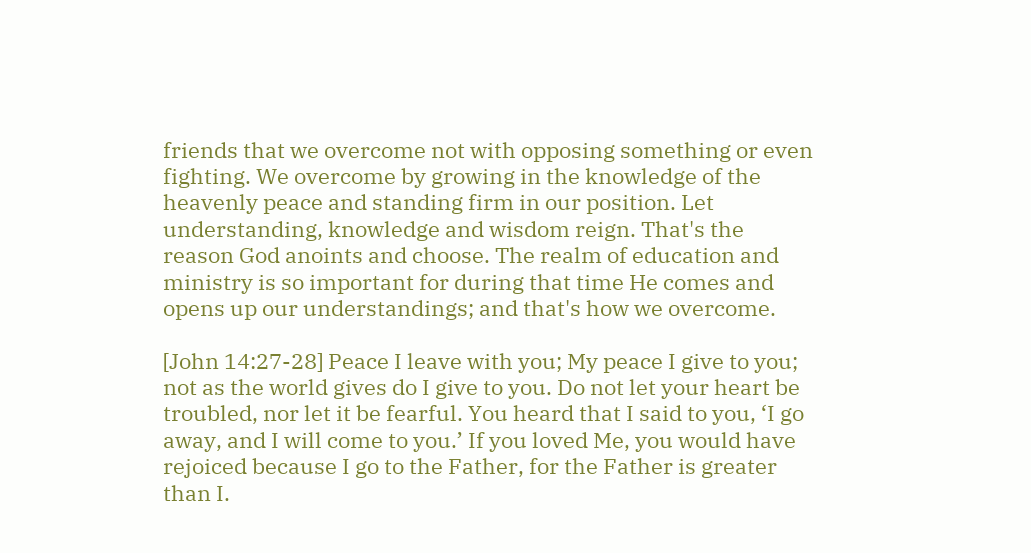friends that we overcome not with opposing something or even fighting. We overcome by growing in the knowledge of the heavenly peace and standing firm in our position. Let understanding, knowledge and wisdom reign. That's the reason God anoints and choose. The realm of education and ministry is so important for during that time He comes and opens up our understandings; and that's how we overcome.

[John 14:27-28] Peace I leave with you; My peace I give to you; not as the world gives do I give to you. Do not let your heart be troubled, nor let it be fearful. You heard that I said to you, ‘I go away, and I will come to you.’ If you loved Me, you would have rejoiced because I go to the Father, for the Father is greater than I.